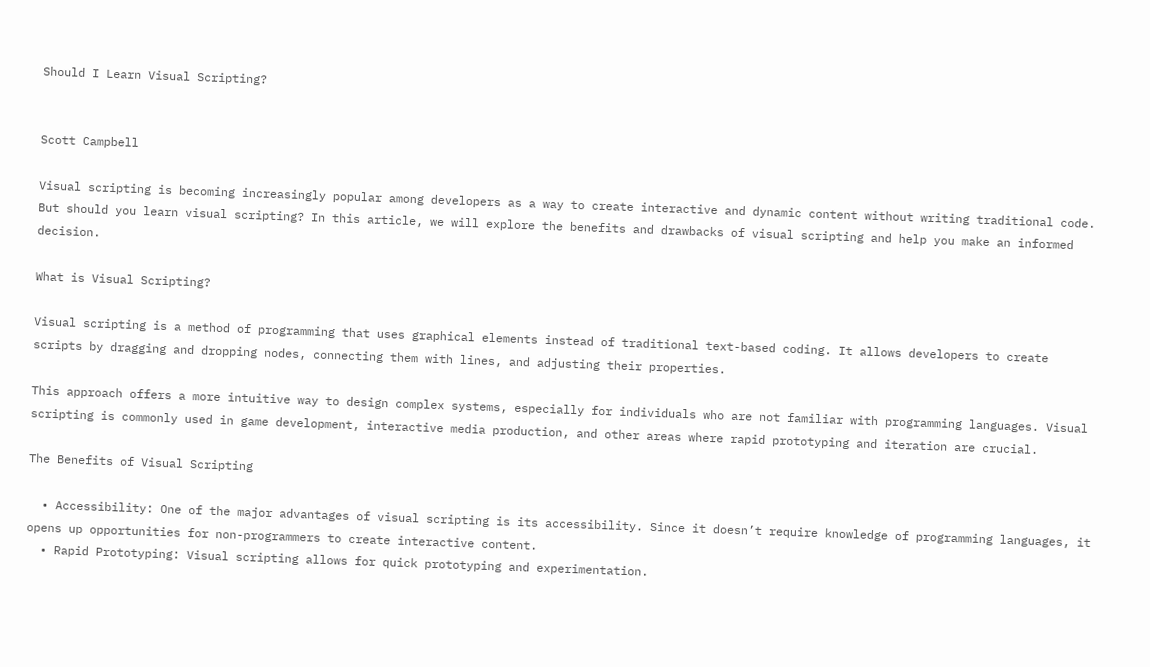Should I Learn Visual Scripting?


Scott Campbell

Visual scripting is becoming increasingly popular among developers as a way to create interactive and dynamic content without writing traditional code. But should you learn visual scripting? In this article, we will explore the benefits and drawbacks of visual scripting and help you make an informed decision.

What is Visual Scripting?

Visual scripting is a method of programming that uses graphical elements instead of traditional text-based coding. It allows developers to create scripts by dragging and dropping nodes, connecting them with lines, and adjusting their properties.

This approach offers a more intuitive way to design complex systems, especially for individuals who are not familiar with programming languages. Visual scripting is commonly used in game development, interactive media production, and other areas where rapid prototyping and iteration are crucial.

The Benefits of Visual Scripting

  • Accessibility: One of the major advantages of visual scripting is its accessibility. Since it doesn’t require knowledge of programming languages, it opens up opportunities for non-programmers to create interactive content.
  • Rapid Prototyping: Visual scripting allows for quick prototyping and experimentation.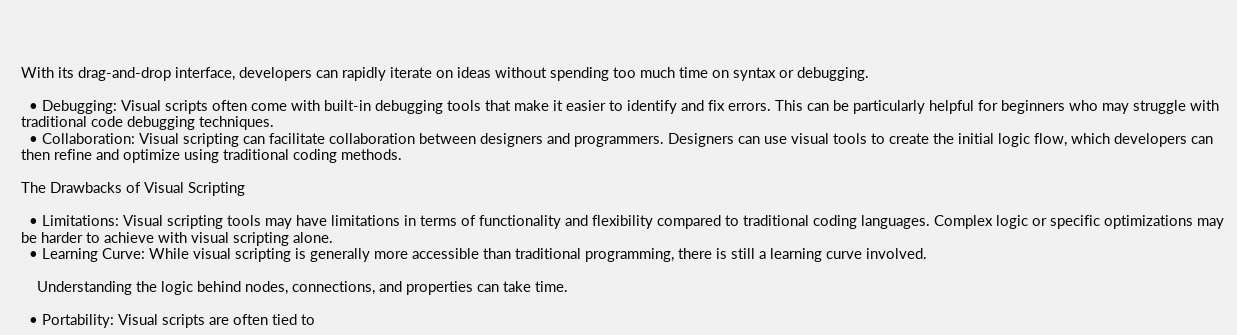With its drag-and-drop interface, developers can rapidly iterate on ideas without spending too much time on syntax or debugging.

  • Debugging: Visual scripts often come with built-in debugging tools that make it easier to identify and fix errors. This can be particularly helpful for beginners who may struggle with traditional code debugging techniques.
  • Collaboration: Visual scripting can facilitate collaboration between designers and programmers. Designers can use visual tools to create the initial logic flow, which developers can then refine and optimize using traditional coding methods.

The Drawbacks of Visual Scripting

  • Limitations: Visual scripting tools may have limitations in terms of functionality and flexibility compared to traditional coding languages. Complex logic or specific optimizations may be harder to achieve with visual scripting alone.
  • Learning Curve: While visual scripting is generally more accessible than traditional programming, there is still a learning curve involved.

    Understanding the logic behind nodes, connections, and properties can take time.

  • Portability: Visual scripts are often tied to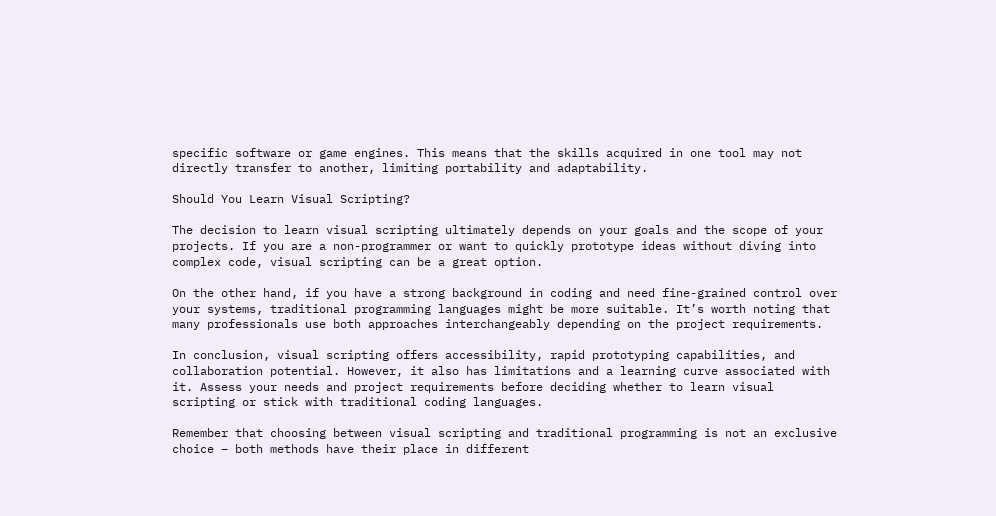specific software or game engines. This means that the skills acquired in one tool may not directly transfer to another, limiting portability and adaptability.

Should You Learn Visual Scripting?

The decision to learn visual scripting ultimately depends on your goals and the scope of your projects. If you are a non-programmer or want to quickly prototype ideas without diving into complex code, visual scripting can be a great option.

On the other hand, if you have a strong background in coding and need fine-grained control over your systems, traditional programming languages might be more suitable. It’s worth noting that many professionals use both approaches interchangeably depending on the project requirements.

In conclusion, visual scripting offers accessibility, rapid prototyping capabilities, and collaboration potential. However, it also has limitations and a learning curve associated with it. Assess your needs and project requirements before deciding whether to learn visual scripting or stick with traditional coding languages.

Remember that choosing between visual scripting and traditional programming is not an exclusive choice – both methods have their place in different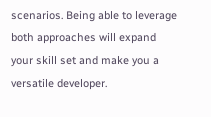scenarios. Being able to leverage both approaches will expand your skill set and make you a versatile developer.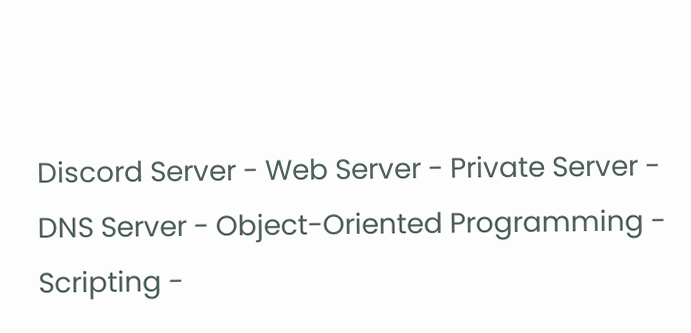Discord Server - Web Server - Private Server - DNS Server - Object-Oriented Programming - Scripting -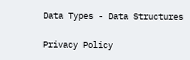Data Types - Data Structures

Privacy Policy